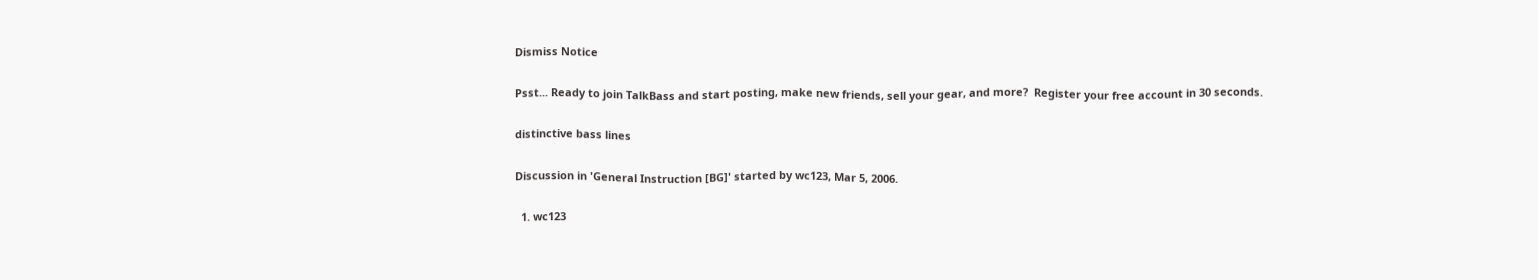Dismiss Notice

Psst... Ready to join TalkBass and start posting, make new friends, sell your gear, and more?  Register your free account in 30 seconds.

distinctive bass lines

Discussion in 'General Instruction [BG]' started by wc123, Mar 5, 2006.

  1. wc123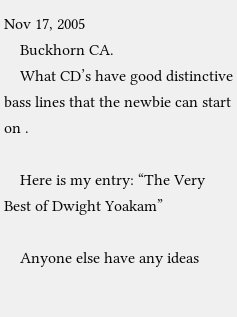Nov 17, 2005
    Buckhorn CA.
    What CD’s have good distinctive bass lines that the newbie can start on .

    Here is my entry: “The Very Best of Dwight Yoakam”

    Anyone else have any ideas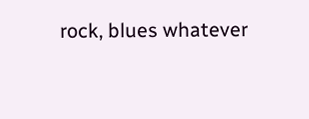rock, blues whatever